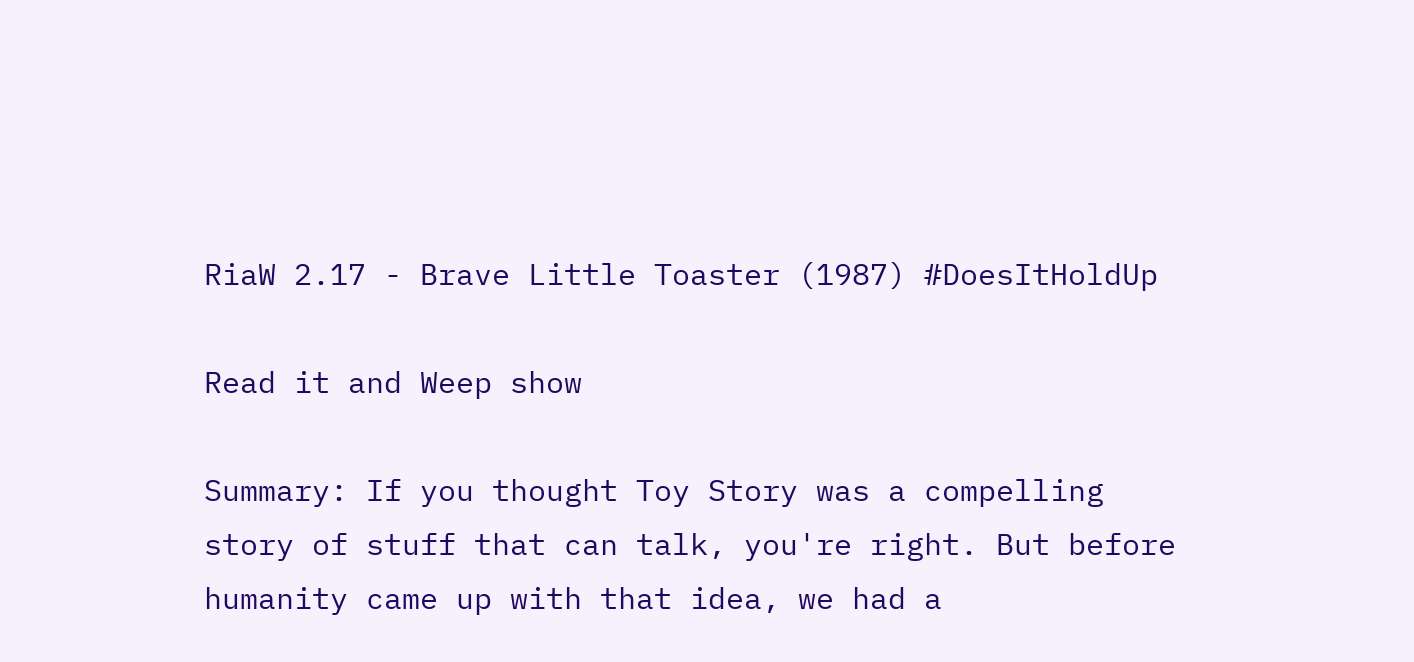RiaW 2.17 - Brave Little Toaster (1987) #DoesItHoldUp

Read it and Weep show

Summary: If you thought Toy Story was a compelling story of stuff that can talk, you're right. But before humanity came up with that idea, we had a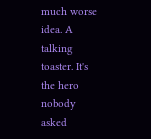much worse idea. A talking toaster. It's the hero nobody asked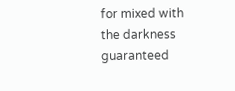for mixed with the darkness guaranteed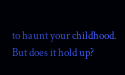to haunt your childhood. But does it hold up?